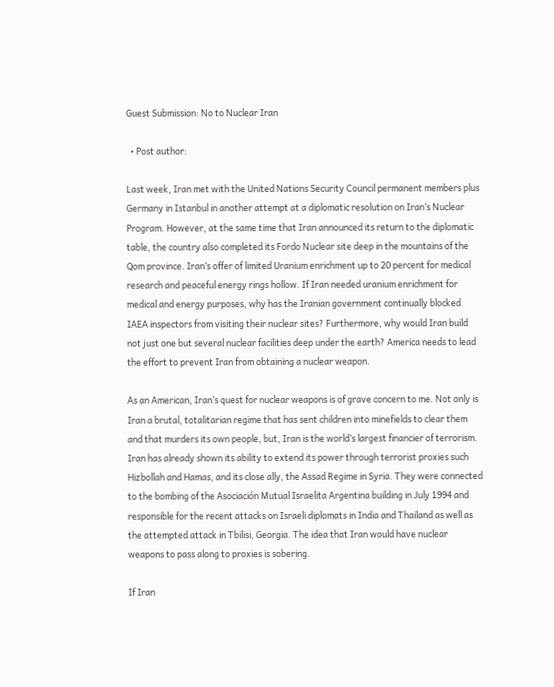Guest Submission: No to Nuclear Iran

  • Post author:

Last week, Iran met with the United Nations Security Council permanent members plus Germany in Istanbul in another attempt at a diplomatic resolution on Iran’s Nuclear Program. However, at the same time that Iran announced its return to the diplomatic table, the country also completed its Fordo Nuclear site deep in the mountains of the Qom province. Iran’s offer of limited Uranium enrichment up to 20 percent for medical research and peaceful energy rings hollow. If Iran needed uranium enrichment for medical and energy purposes, why has the Iranian government continually blocked IAEA inspectors from visiting their nuclear sites? Furthermore, why would Iran build not just one but several nuclear facilities deep under the earth? America needs to lead the effort to prevent Iran from obtaining a nuclear weapon.

As an American, Iran’s quest for nuclear weapons is of grave concern to me. Not only is Iran a brutal, totalitarian regime that has sent children into minefields to clear them and that murders its own people, but, Iran is the world’s largest financier of terrorism. Iran has already shown its ability to extend its power through terrorist proxies such Hizbollah and Hamas, and its close ally, the Assad Regime in Syria. They were connected to the bombing of the Asociación Mutual Israelita Argentina building in July 1994 and responsible for the recent attacks on Israeli diplomats in India and Thailand as well as the attempted attack in Tbilisi, Georgia. The idea that Iran would have nuclear weapons to pass along to proxies is sobering.

If Iran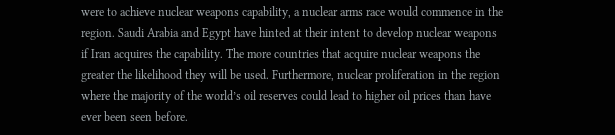were to achieve nuclear weapons capability, a nuclear arms race would commence in the region. Saudi Arabia and Egypt have hinted at their intent to develop nuclear weapons if Iran acquires the capability. The more countries that acquire nuclear weapons the greater the likelihood they will be used. Furthermore, nuclear proliferation in the region where the majority of the world’s oil reserves could lead to higher oil prices than have ever been seen before.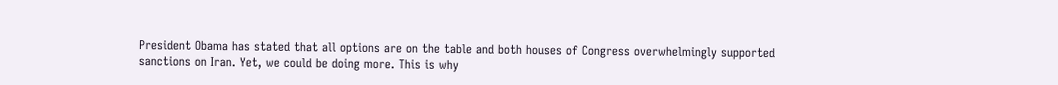President Obama has stated that all options are on the table and both houses of Congress overwhelmingly supported sanctions on Iran. Yet, we could be doing more. This is why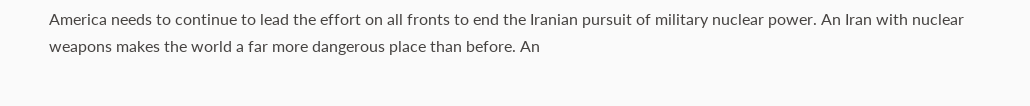America needs to continue to lead the effort on all fronts to end the Iranian pursuit of military nuclear power. An Iran with nuclear weapons makes the world a far more dangerous place than before. An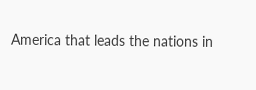America that leads the nations in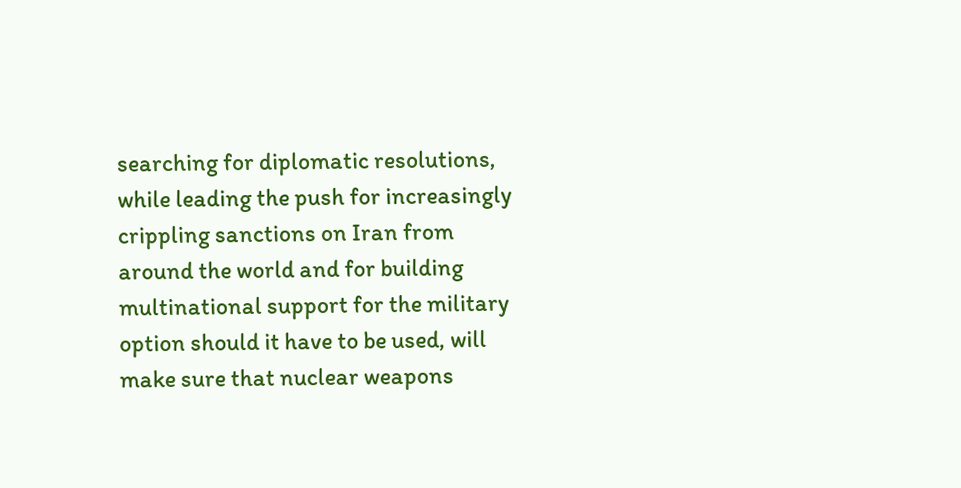searching for diplomatic resolutions, while leading the push for increasingly crippling sanctions on Iran from around the world and for building multinational support for the military option should it have to be used, will make sure that nuclear weapons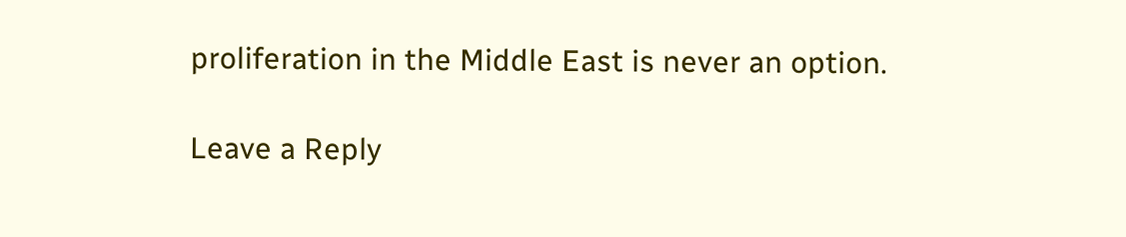proliferation in the Middle East is never an option.

Leave a Reply